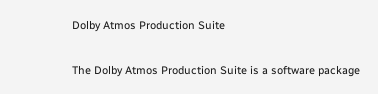Dolby Atmos Production Suite


The Dolby Atmos Production Suite is a software package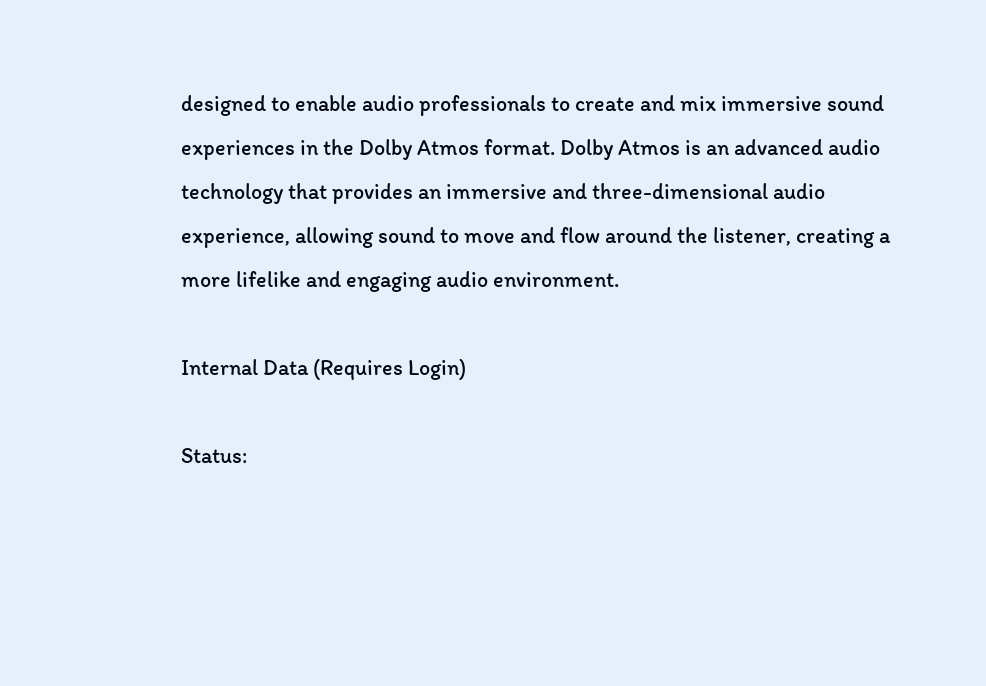designed to enable audio professionals to create and mix immersive sound experiences in the Dolby Atmos format. Dolby Atmos is an advanced audio technology that provides an immersive and three-dimensional audio experience, allowing sound to move and flow around the listener, creating a more lifelike and engaging audio environment.

Internal Data (Requires Login)

Status: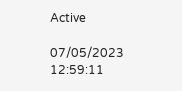Active

07/05/2023 12:59:11